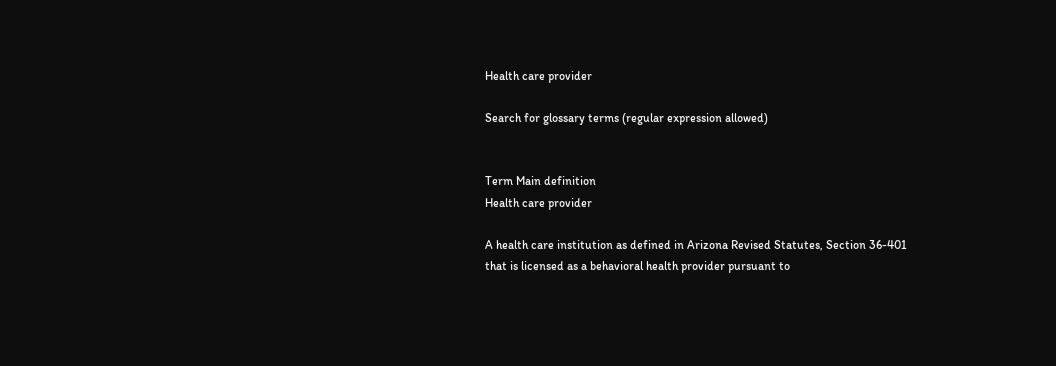Health care provider

Search for glossary terms (regular expression allowed)


Term Main definition
Health care provider

A health care institution as defined in Arizona Revised Statutes, Section 36-401 that is licensed as a behavioral health provider pursuant to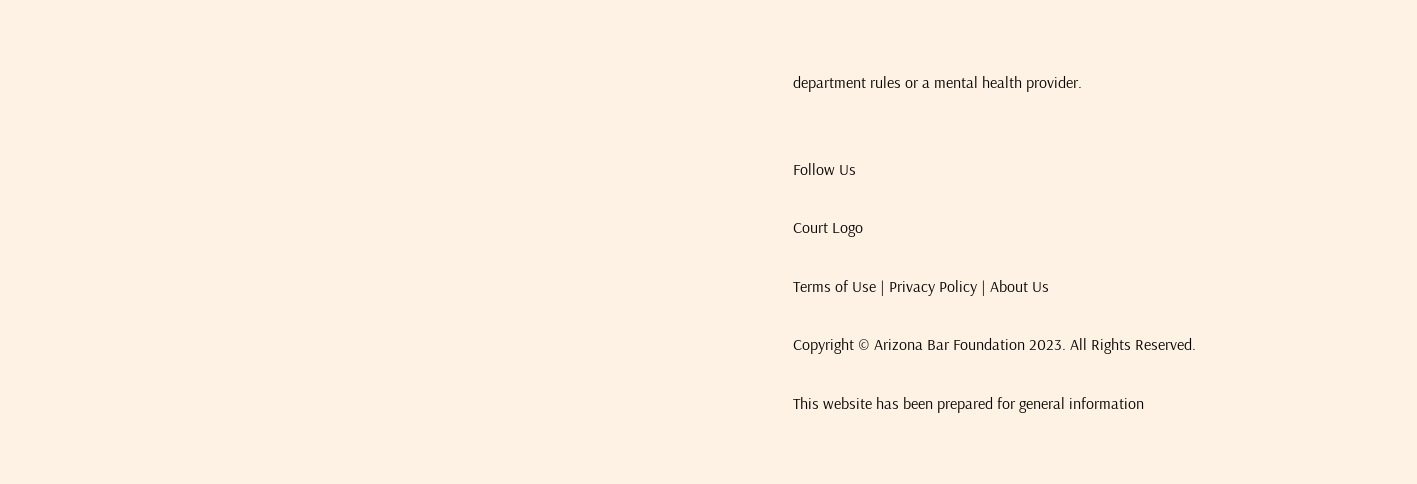department rules or a mental health provider.


Follow Us

Court Logo

Terms of Use | Privacy Policy | About Us

Copyright © Arizona Bar Foundation 2023. All Rights Reserved.

This website has been prepared for general information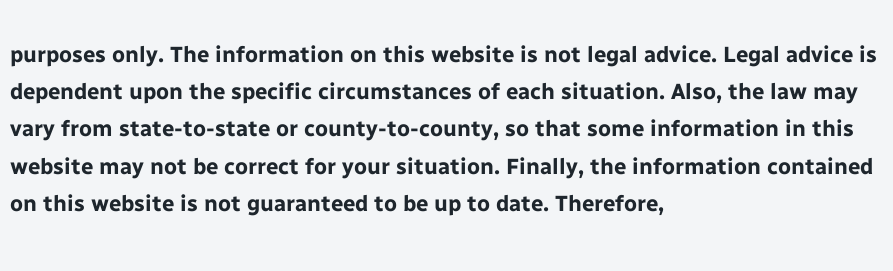purposes only. The information on this website is not legal advice. Legal advice is dependent upon the specific circumstances of each situation. Also, the law may vary from state-to-state or county-to-county, so that some information in this website may not be correct for your situation. Finally, the information contained on this website is not guaranteed to be up to date. Therefore,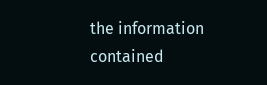the information contained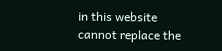in this website cannot replace the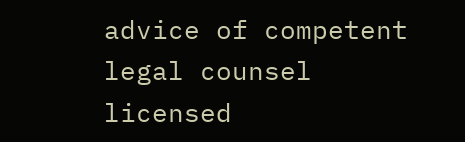advice of competent legal counsel licensed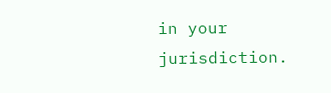in your jurisdiction.